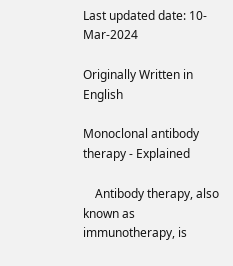Last updated date: 10-Mar-2024

Originally Written in English

Monoclonal antibody therapy - Explained

    Antibody therapy, also known as immunotherapy, is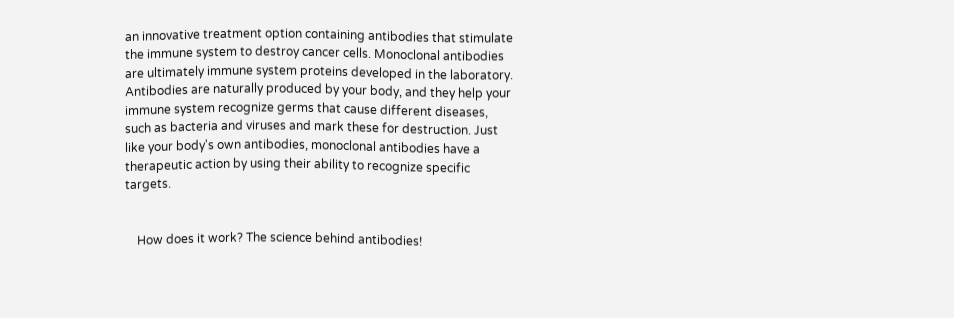an innovative treatment option containing antibodies that stimulate the immune system to destroy cancer cells. Monoclonal antibodies are ultimately immune system proteins developed in the laboratory. Antibodies are naturally produced by your body, and they help your immune system recognize germs that cause different diseases, such as bacteria and viruses and mark these for destruction. Just like your body's own antibodies, monoclonal antibodies have a therapeutic action by using their ability to recognize specific targets.


    How does it work? The science behind antibodies!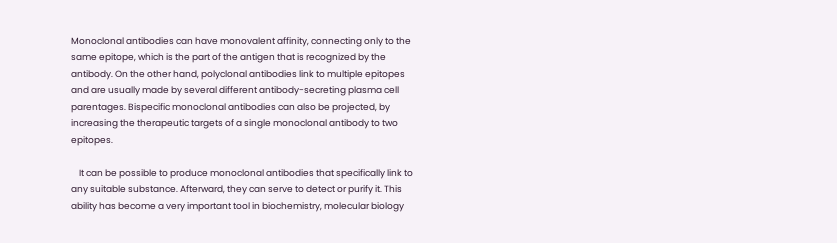Monoclonal antibodies can have monovalent affinity, connecting only to the same epitope, which is the part of the antigen that is recognized by the antibody. On the other hand, polyclonal antibodies link to multiple epitopes and are usually made by several different antibody-secreting plasma cell parentages. Bispecific monoclonal antibodies can also be projected, by increasing the therapeutic targets of a single monoclonal antibody to two epitopes.

    It can be possible to produce monoclonal antibodies that specifically link to any suitable substance. Afterward, they can serve to detect or purify it. This ability has become a very important tool in biochemistry, molecular biology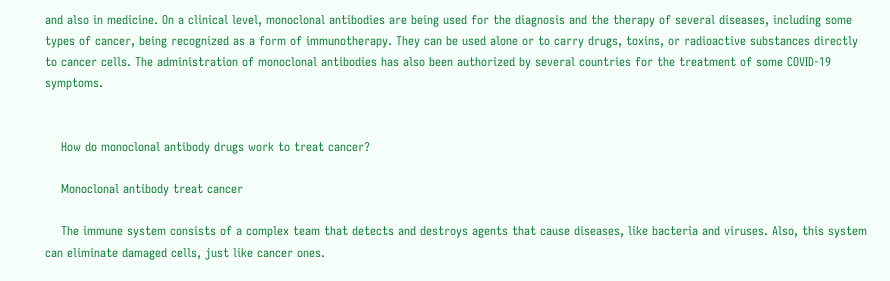and also in medicine. On a clinical level, monoclonal antibodies are being used for the diagnosis and the therapy of several diseases, including some types of cancer, being recognized as a form of immunotherapy. They can be used alone or to carry drugs, toxins, or radioactive substances directly to cancer cells. The administration of monoclonal antibodies has also been authorized by several countries for the treatment of some COVID-19 symptoms.


    How do monoclonal antibody drugs work to treat cancer?

    Monoclonal antibody treat cancer

    The immune system consists of a complex team that detects and destroys agents that cause diseases, like bacteria and viruses. Also, this system can eliminate damaged cells, just like cancer ones.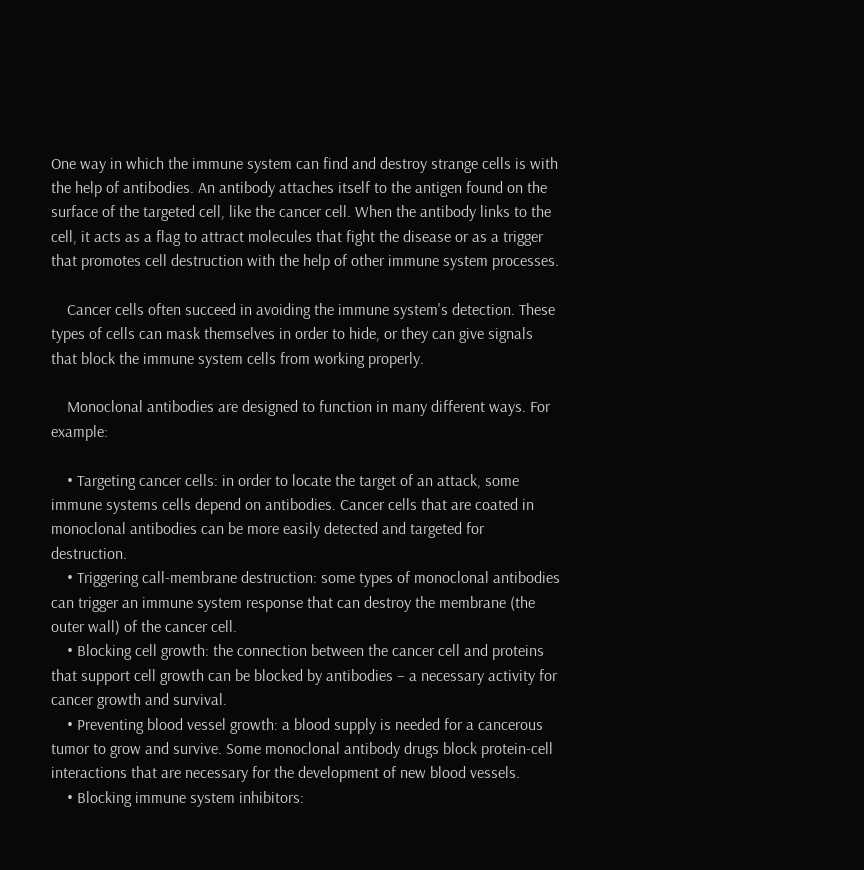One way in which the immune system can find and destroy strange cells is with the help of antibodies. An antibody attaches itself to the antigen found on the surface of the targeted cell, like the cancer cell. When the antibody links to the cell, it acts as a flag to attract molecules that fight the disease or as a trigger that promotes cell destruction with the help of other immune system processes.

    Cancer cells often succeed in avoiding the immune system's detection. These types of cells can mask themselves in order to hide, or they can give signals that block the immune system cells from working properly.

    Monoclonal antibodies are designed to function in many different ways. For example:

    • Targeting cancer cells: in order to locate the target of an attack, some immune systems cells depend on antibodies. Cancer cells that are coated in monoclonal antibodies can be more easily detected and targeted for destruction.
    • Triggering call-membrane destruction: some types of monoclonal antibodies can trigger an immune system response that can destroy the membrane (the outer wall) of the cancer cell.
    • Blocking cell growth: the connection between the cancer cell and proteins that support cell growth can be blocked by antibodies – a necessary activity for cancer growth and survival.
    • Preventing blood vessel growth: a blood supply is needed for a cancerous tumor to grow and survive. Some monoclonal antibody drugs block protein-cell interactions that are necessary for the development of new blood vessels.
    • Blocking immune system inhibitors: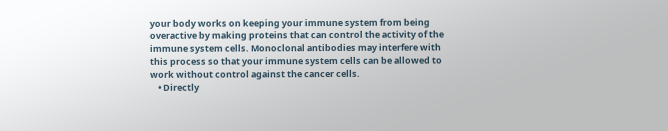your body works on keeping your immune system from being overactive by making proteins that can control the activity of the immune system cells. Monoclonal antibodies may interfere with this process so that your immune system cells can be allowed to work without control against the cancer cells.
    • Directly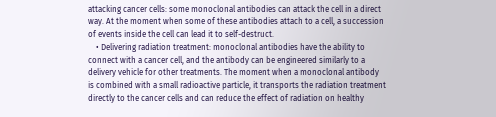attacking cancer cells: some monoclonal antibodies can attack the cell in a direct way. At the moment when some of these antibodies attach to a cell, a succession of events inside the cell can lead it to self-destruct.
    • Delivering radiation treatment: monoclonal antibodies have the ability to connect with a cancer cell, and the antibody can be engineered similarly to a delivery vehicle for other treatments. The moment when a monoclonal antibody is combined with a small radioactive particle, it transports the radiation treatment directly to the cancer cells and can reduce the effect of radiation on healthy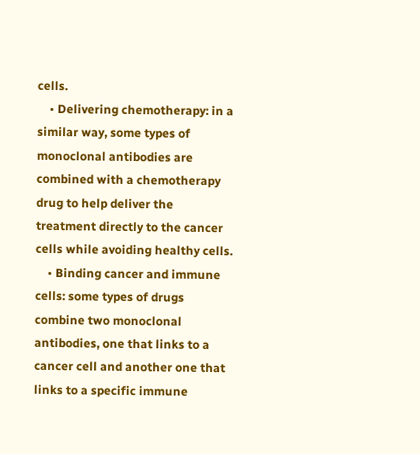cells.
    • Delivering chemotherapy: in a similar way, some types of monoclonal antibodies are combined with a chemotherapy drug to help deliver the treatment directly to the cancer cells while avoiding healthy cells.
    • Binding cancer and immune cells: some types of drugs combine two monoclonal antibodies, one that links to a cancer cell and another one that links to a specific immune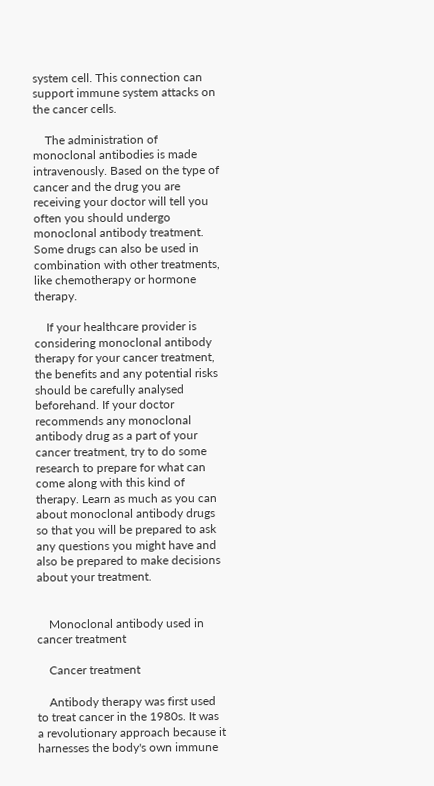system cell. This connection can support immune system attacks on the cancer cells.

    The administration of monoclonal antibodies is made intravenously. Based on the type of cancer and the drug you are receiving your doctor will tell you often you should undergo monoclonal antibody treatment. Some drugs can also be used in combination with other treatments, like chemotherapy or hormone therapy.

    If your healthcare provider is considering monoclonal antibody therapy for your cancer treatment, the benefits and any potential risks should be carefully analysed beforehand. If your doctor recommends any monoclonal antibody drug as a part of your cancer treatment, try to do some research to prepare for what can come along with this kind of therapy. Learn as much as you can about monoclonal antibody drugs so that you will be prepared to ask any questions you might have and also be prepared to make decisions about your treatment.


    Monoclonal antibody used in cancer treatment

    Cancer treatment

    Antibody therapy was first used to treat cancer in the 1980s. It was a revolutionary approach because it harnesses the body's own immune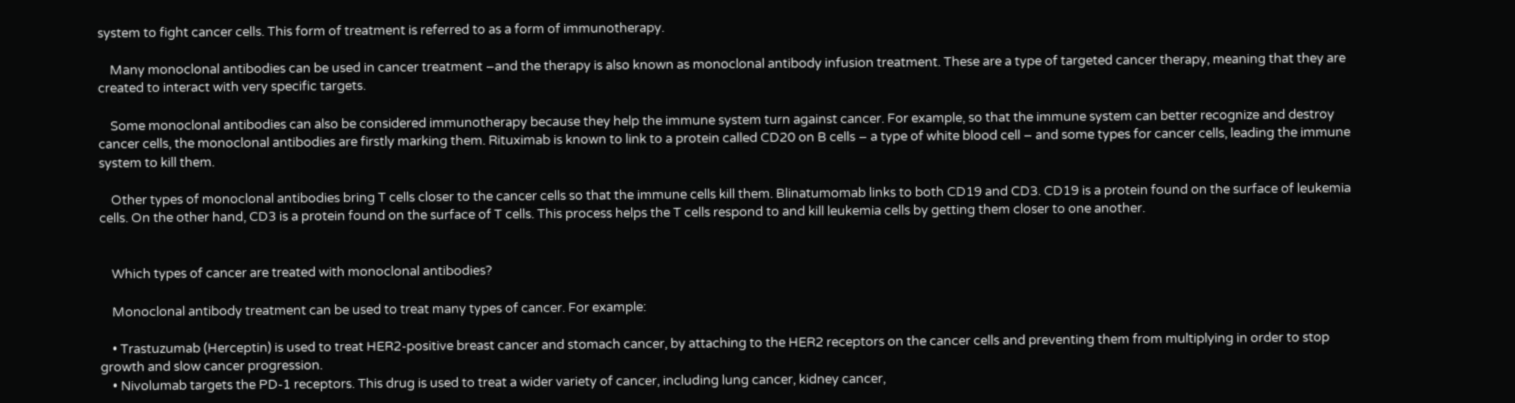system to fight cancer cells. This form of treatment is referred to as a form of immunotherapy.

    Many monoclonal antibodies can be used in cancer treatment –and the therapy is also known as monoclonal antibody infusion treatment. These are a type of targeted cancer therapy, meaning that they are created to interact with very specific targets.

    Some monoclonal antibodies can also be considered immunotherapy because they help the immune system turn against cancer. For example, so that the immune system can better recognize and destroy cancer cells, the monoclonal antibodies are firstly marking them. Rituximab is known to link to a protein called CD20 on B cells – a type of white blood cell – and some types for cancer cells, leading the immune system to kill them.

    Other types of monoclonal antibodies bring T cells closer to the cancer cells so that the immune cells kill them. Blinatumomab links to both CD19 and CD3. CD19 is a protein found on the surface of leukemia cells. On the other hand, CD3 is a protein found on the surface of T cells. This process helps the T cells respond to and kill leukemia cells by getting them closer to one another.


    Which types of cancer are treated with monoclonal antibodies?

    Monoclonal antibody treatment can be used to treat many types of cancer. For example:

    • Trastuzumab (Herceptin) is used to treat HER2-positive breast cancer and stomach cancer, by attaching to the HER2 receptors on the cancer cells and preventing them from multiplying in order to stop growth and slow cancer progression.
    • Nivolumab targets the PD-1 receptors. This drug is used to treat a wider variety of cancer, including lung cancer, kidney cancer,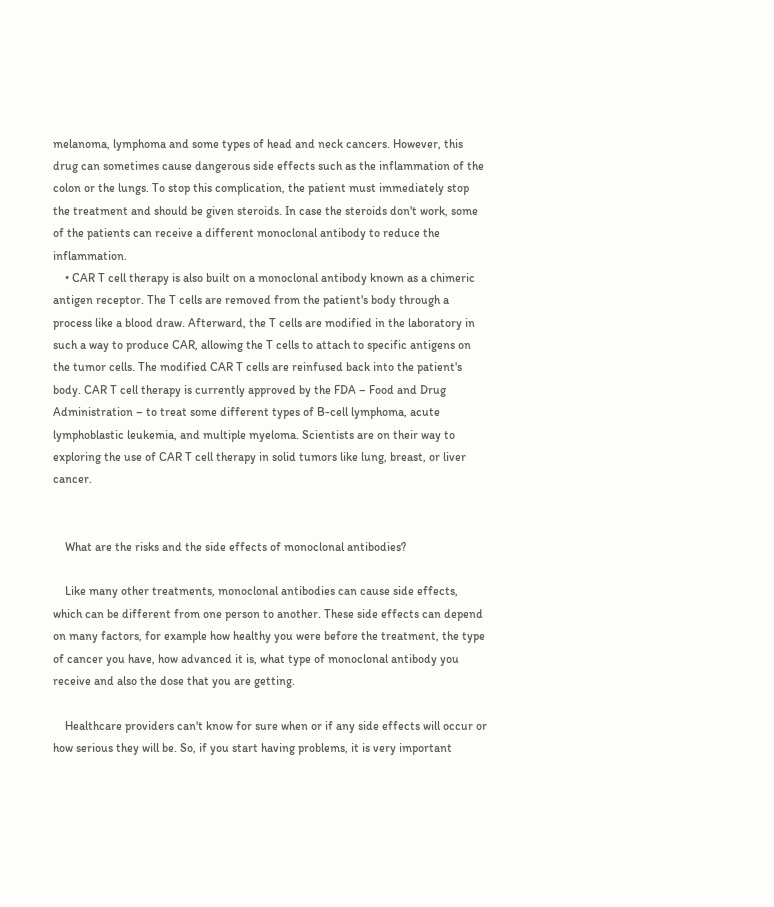melanoma, lymphoma and some types of head and neck cancers. However, this drug can sometimes cause dangerous side effects such as the inflammation of the colon or the lungs. To stop this complication, the patient must immediately stop the treatment and should be given steroids. In case the steroids don't work, some of the patients can receive a different monoclonal antibody to reduce the inflammation.
    • CAR T cell therapy is also built on a monoclonal antibody known as a chimeric antigen receptor. The T cells are removed from the patient's body through a process like a blood draw. Afterward, the T cells are modified in the laboratory in such a way to produce CAR, allowing the T cells to attach to specific antigens on the tumor cells. The modified CAR T cells are reinfused back into the patient's body. CAR T cell therapy is currently approved by the FDA – Food and Drug Administration – to treat some different types of B-cell lymphoma, acute lymphoblastic leukemia, and multiple myeloma. Scientists are on their way to exploring the use of CAR T cell therapy in solid tumors like lung, breast, or liver cancer.


    What are the risks and the side effects of monoclonal antibodies?

    Like many other treatments, monoclonal antibodies can cause side effects, which can be different from one person to another. These side effects can depend on many factors, for example how healthy you were before the treatment, the type of cancer you have, how advanced it is, what type of monoclonal antibody you receive and also the dose that you are getting.

    Healthcare providers can't know for sure when or if any side effects will occur or how serious they will be. So, if you start having problems, it is very important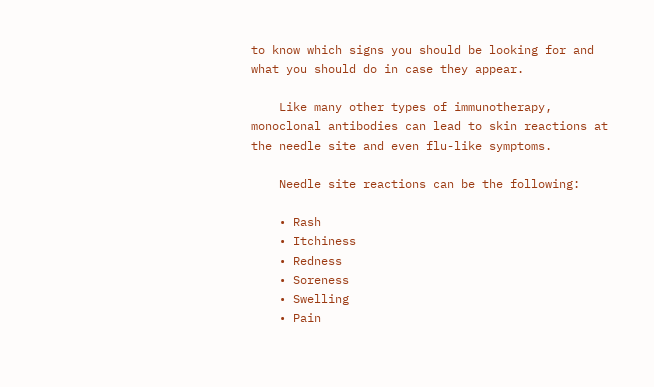to know which signs you should be looking for and what you should do in case they appear.

    Like many other types of immunotherapy, monoclonal antibodies can lead to skin reactions at the needle site and even flu-like symptoms.

    Needle site reactions can be the following:

    • Rash
    • Itchiness
    • Redness
    • Soreness
    • Swelling
    • Pain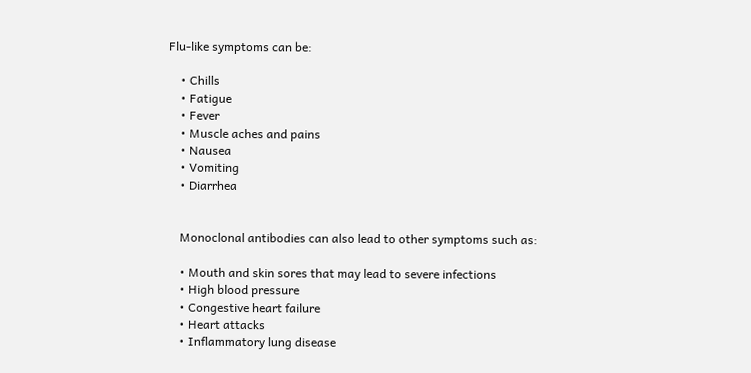Flu-like symptoms can be:

    • Chills
    • Fatigue
    • Fever
    • Muscle aches and pains
    • Nausea
    • Vomiting
    • Diarrhea


    Monoclonal antibodies can also lead to other symptoms such as:

    • Mouth and skin sores that may lead to severe infections
    • High blood pressure
    • Congestive heart failure
    • Heart attacks
    • Inflammatory lung disease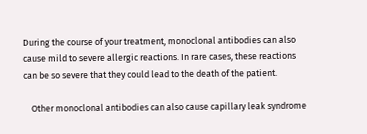During the course of your treatment, monoclonal antibodies can also cause mild to severe allergic reactions. In rare cases, these reactions can be so severe that they could lead to the death of the patient.

    Other monoclonal antibodies can also cause capillary leak syndrome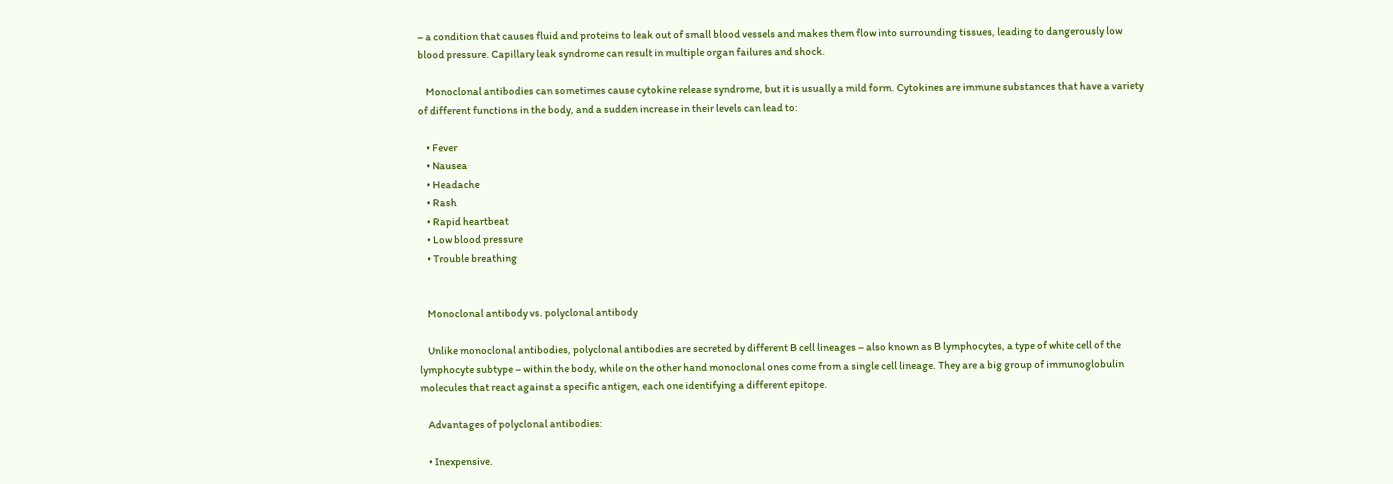– a condition that causes fluid and proteins to leak out of small blood vessels and makes them flow into surrounding tissues, leading to dangerously low blood pressure. Capillary leak syndrome can result in multiple organ failures and shock.

    Monoclonal antibodies can sometimes cause cytokine release syndrome, but it is usually a mild form. Cytokines are immune substances that have a variety of different functions in the body, and a sudden increase in their levels can lead to:

    • Fever
    • Nausea
    • Headache
    • Rash
    • Rapid heartbeat
    • Low blood pressure
    • Trouble breathing


    Monoclonal antibody vs. polyclonal antibody

    Unlike monoclonal antibodies, polyclonal antibodies are secreted by different B cell lineages – also known as B lymphocytes, a type of white cell of the lymphocyte subtype – within the body, while on the other hand monoclonal ones come from a single cell lineage. They are a big group of immunoglobulin molecules that react against a specific antigen, each one identifying a different epitope.

    Advantages of polyclonal antibodies:

    • Inexpensive.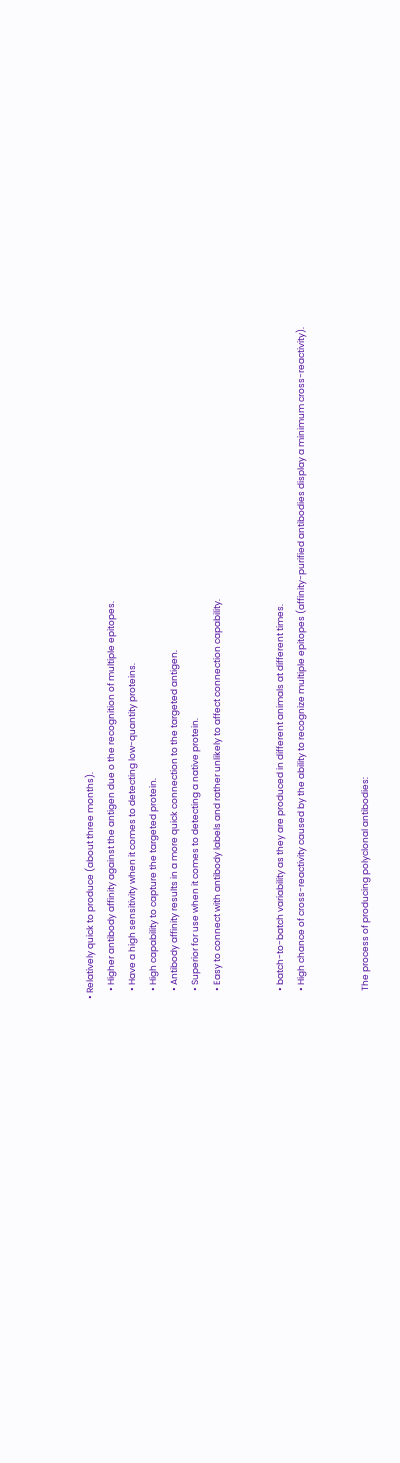• Relatively quick to produce (about three months).
    • Higher antibody affinity against the antigen due o the recognition of multiple epitopes.
    • Have a high sensitivity when it comes to detecting low-quantity proteins.
    • High capability to capture the targeted protein.
    • Antibody affinity results in a more quick connection to the targeted antigen.
    • Superior for use when it comes to detecting a native protein.
    • Easy to connect with antibody labels and rather unlikely to affect connection capability.


    • batch-to-batch variability as they are produced in different animals at different times.
    • High chance of cross-reactivity caused by the ability to recognize multiple epitopes (affinity-purified antibodies display a minimum cross-reactivity).


    The process of producing polyclonal antibodies: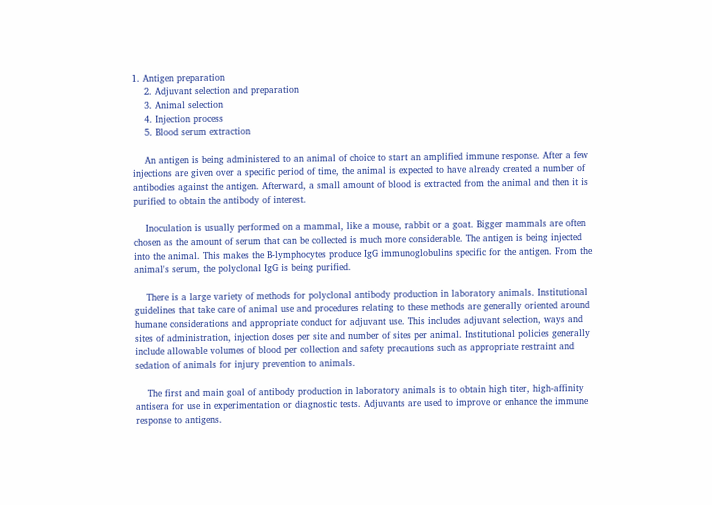1. Antigen preparation
    2. Adjuvant selection and preparation
    3. Animal selection
    4. Injection process
    5. Blood serum extraction

    An antigen is being administered to an animal of choice to start an amplified immune response. After a few injections are given over a specific period of time, the animal is expected to have already created a number of antibodies against the antigen. Afterward, a small amount of blood is extracted from the animal and then it is purified to obtain the antibody of interest.

    Inoculation is usually performed on a mammal, like a mouse, rabbit or a goat. Bigger mammals are often chosen as the amount of serum that can be collected is much more considerable. The antigen is being injected into the animal. This makes the B-lymphocytes produce IgG immunoglobulins specific for the antigen. From the animal's serum, the polyclonal IgG is being purified.

    There is a large variety of methods for polyclonal antibody production in laboratory animals. Institutional guidelines that take care of animal use and procedures relating to these methods are generally oriented around humane considerations and appropriate conduct for adjuvant use. This includes adjuvant selection, ways and sites of administration, injection doses per site and number of sites per animal. Institutional policies generally include allowable volumes of blood per collection and safety precautions such as appropriate restraint and sedation of animals for injury prevention to animals.

    The first and main goal of antibody production in laboratory animals is to obtain high titer, high-affinity antisera for use in experimentation or diagnostic tests. Adjuvants are used to improve or enhance the immune response to antigens.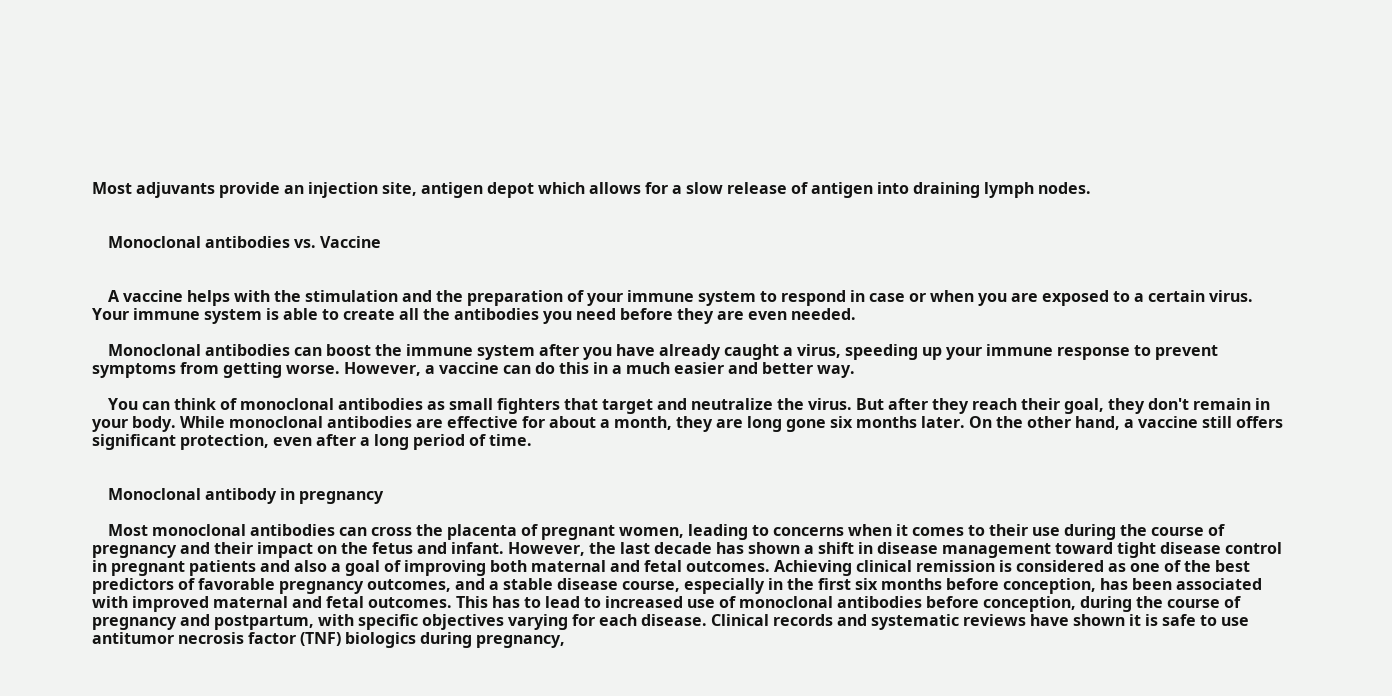Most adjuvants provide an injection site, antigen depot which allows for a slow release of antigen into draining lymph nodes.


    Monoclonal antibodies vs. Vaccine


    A vaccine helps with the stimulation and the preparation of your immune system to respond in case or when you are exposed to a certain virus. Your immune system is able to create all the antibodies you need before they are even needed.

    Monoclonal antibodies can boost the immune system after you have already caught a virus, speeding up your immune response to prevent symptoms from getting worse. However, a vaccine can do this in a much easier and better way.

    You can think of monoclonal antibodies as small fighters that target and neutralize the virus. But after they reach their goal, they don't remain in your body. While monoclonal antibodies are effective for about a month, they are long gone six months later. On the other hand, a vaccine still offers significant protection, even after a long period of time.


    Monoclonal antibody in pregnancy

    Most monoclonal antibodies can cross the placenta of pregnant women, leading to concerns when it comes to their use during the course of pregnancy and their impact on the fetus and infant. However, the last decade has shown a shift in disease management toward tight disease control in pregnant patients and also a goal of improving both maternal and fetal outcomes. Achieving clinical remission is considered as one of the best predictors of favorable pregnancy outcomes, and a stable disease course, especially in the first six months before conception, has been associated with improved maternal and fetal outcomes. This has to lead to increased use of monoclonal antibodies before conception, during the course of pregnancy and postpartum, with specific objectives varying for each disease. Clinical records and systematic reviews have shown it is safe to use antitumor necrosis factor (TNF) biologics during pregnancy,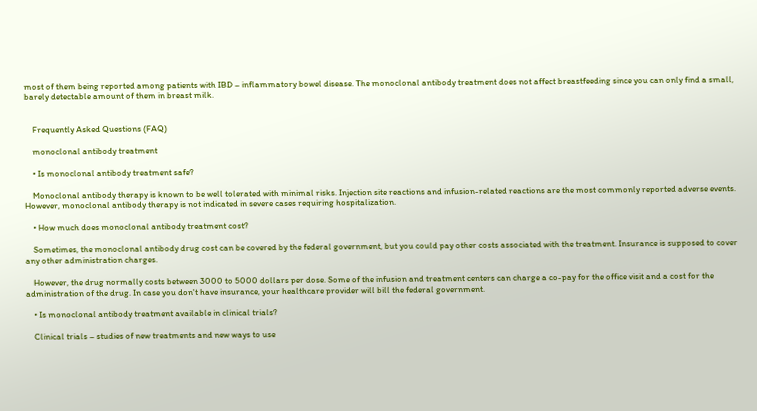most of them being reported among patients with IBD – inflammatory bowel disease. The monoclonal antibody treatment does not affect breastfeeding since you can only find a small, barely detectable amount of them in breast milk.


    Frequently Asked Questions (FAQ)

    monoclonal antibody treatment

    • Is monoclonal antibody treatment safe?

    Monoclonal antibody therapy is known to be well tolerated with minimal risks. Injection site reactions and infusion-related reactions are the most commonly reported adverse events. However, monoclonal antibody therapy is not indicated in severe cases requiring hospitalization.

    • How much does monoclonal antibody treatment cost?

    Sometimes, the monoclonal antibody drug cost can be covered by the federal government, but you could pay other costs associated with the treatment. Insurance is supposed to cover any other administration charges.

    However, the drug normally costs between 3000 to 5000 dollars per dose. Some of the infusion and treatment centers can charge a co-pay for the office visit and a cost for the administration of the drug. In case you don't have insurance, your healthcare provider will bill the federal government.

    • Is monoclonal antibody treatment available in clinical trials?

    Clinical trials – studies of new treatments and new ways to use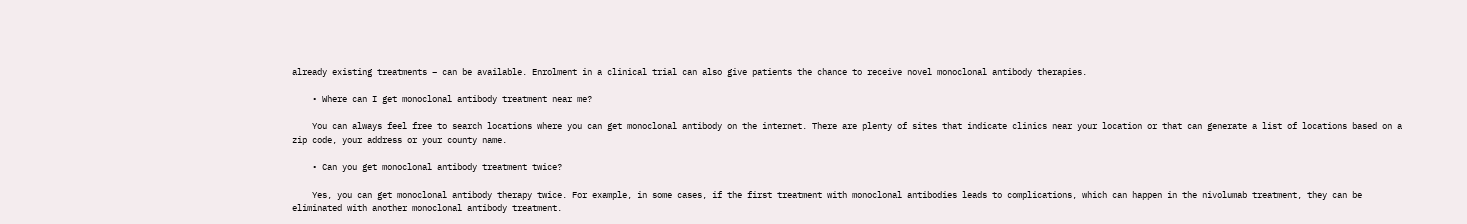already existing treatments – can be available. Enrolment in a clinical trial can also give patients the chance to receive novel monoclonal antibody therapies.

    • Where can I get monoclonal antibody treatment near me?

    You can always feel free to search locations where you can get monoclonal antibody on the internet. There are plenty of sites that indicate clinics near your location or that can generate a list of locations based on a zip code, your address or your county name.

    • Can you get monoclonal antibody treatment twice?

    Yes, you can get monoclonal antibody therapy twice. For example, in some cases, if the first treatment with monoclonal antibodies leads to complications, which can happen in the nivolumab treatment, they can be eliminated with another monoclonal antibody treatment.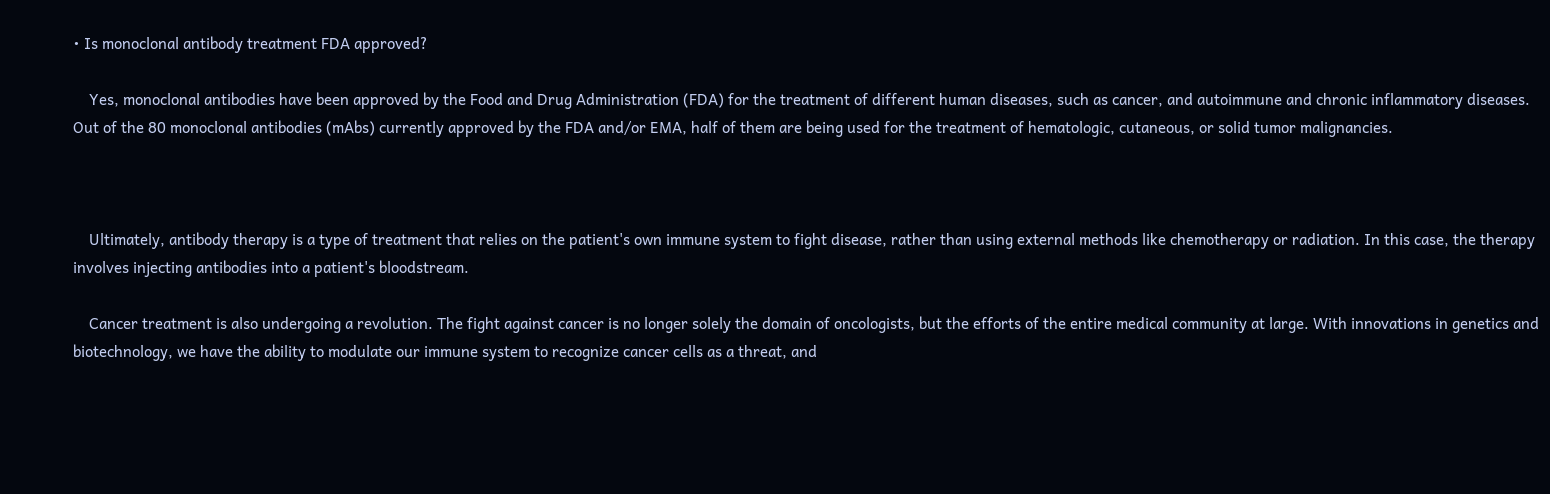• Is monoclonal antibody treatment FDA approved?

    Yes, monoclonal antibodies have been approved by the Food and Drug Administration (FDA) for the treatment of different human diseases, such as cancer, and autoimmune and chronic inflammatory diseases. Out of the 80 monoclonal antibodies (mAbs) currently approved by the FDA and/or EMA, half of them are being used for the treatment of hematologic, cutaneous, or solid tumor malignancies.



    Ultimately, antibody therapy is a type of treatment that relies on the patient's own immune system to fight disease, rather than using external methods like chemotherapy or radiation. In this case, the therapy involves injecting antibodies into a patient's bloodstream.

    Cancer treatment is also undergoing a revolution. The fight against cancer is no longer solely the domain of oncologists, but the efforts of the entire medical community at large. With innovations in genetics and biotechnology, we have the ability to modulate our immune system to recognize cancer cells as a threat, and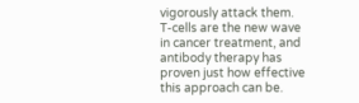vigorously attack them. T-cells are the new wave in cancer treatment, and antibody therapy has proven just how effective this approach can be.